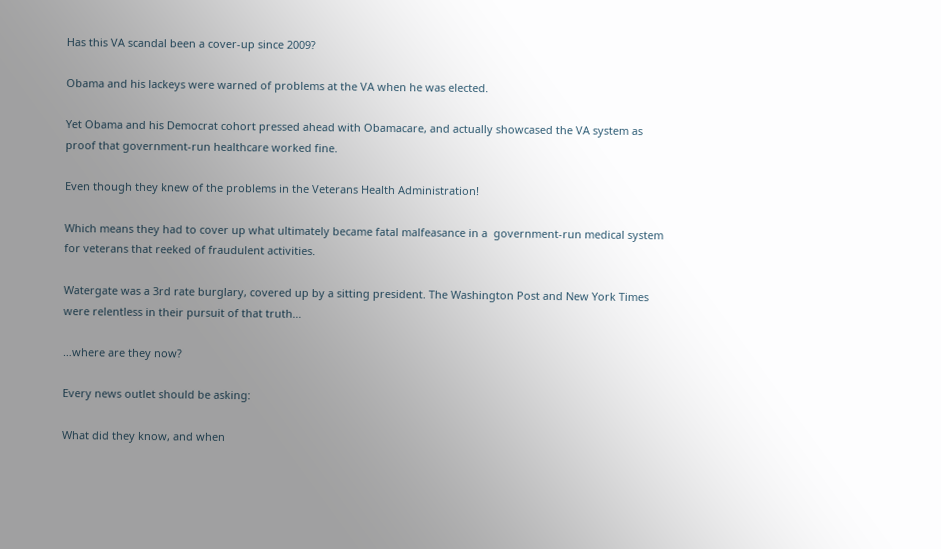Has this VA scandal been a cover-up since 2009?

Obama and his lackeys were warned of problems at the VA when he was elected.

Yet Obama and his Democrat cohort pressed ahead with Obamacare, and actually showcased the VA system as proof that government-run healthcare worked fine.

Even though they knew of the problems in the Veterans Health Administration!

Which means they had to cover up what ultimately became fatal malfeasance in a  government-run medical system for veterans that reeked of fraudulent activities.

Watergate was a 3rd rate burglary, covered up by a sitting president. The Washington Post and New York Times were relentless in their pursuit of that truth…

…where are they now?

Every news outlet should be asking:

What did they know, and when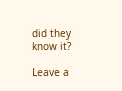did they know it?

Leave a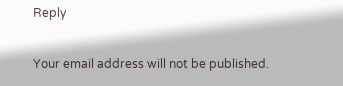Reply

Your email address will not be published.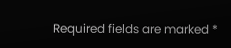Required fields are marked *